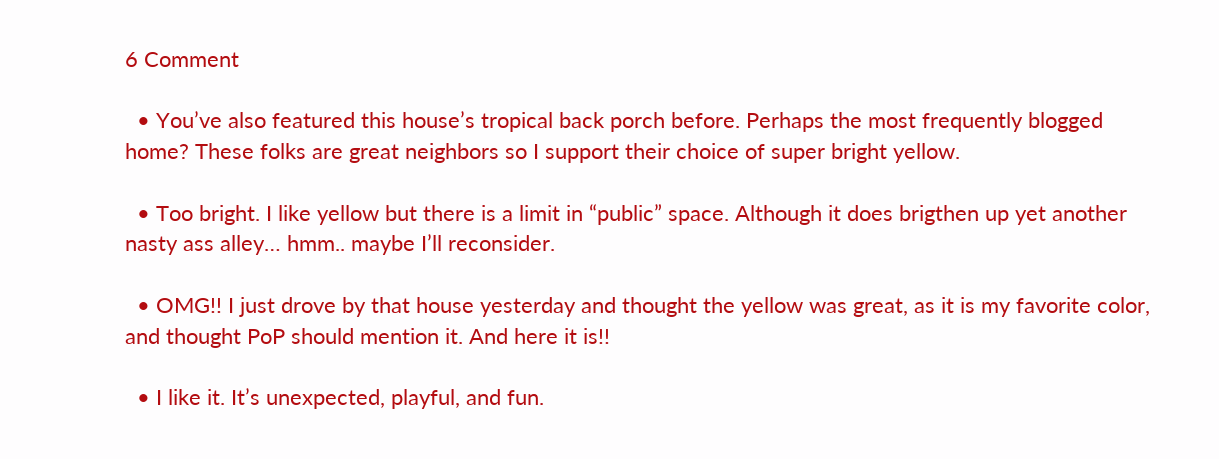6 Comment

  • You’ve also featured this house’s tropical back porch before. Perhaps the most frequently blogged home? These folks are great neighbors so I support their choice of super bright yellow.

  • Too bright. I like yellow but there is a limit in “public” space. Although it does brigthen up yet another nasty ass alley… hmm.. maybe I’ll reconsider.

  • OMG!! I just drove by that house yesterday and thought the yellow was great, as it is my favorite color, and thought PoP should mention it. And here it is!!

  • I like it. It’s unexpected, playful, and fun.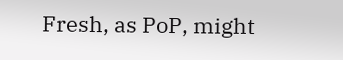Fresh, as PoP, might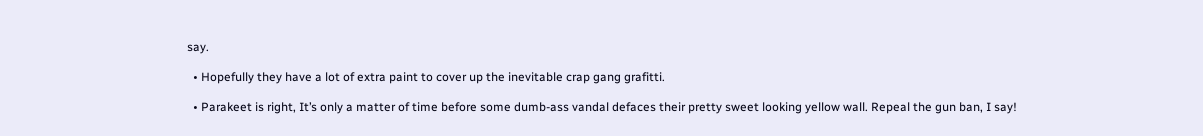say.

  • Hopefully they have a lot of extra paint to cover up the inevitable crap gang grafitti.

  • Parakeet is right, It’s only a matter of time before some dumb-ass vandal defaces their pretty sweet looking yellow wall. Repeal the gun ban, I say!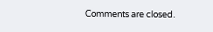Comments are closed.